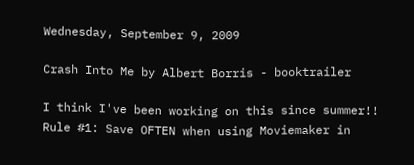Wednesday, September 9, 2009

Crash Into Me by Albert Borris - booktrailer

I think I've been working on this since summer!! Rule #1: Save OFTEN when using Moviemaker in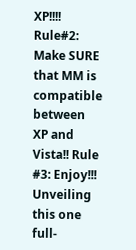XP!!!! Rule#2: Make SURE that MM is compatible between XP and Vista!! Rule #3: Enjoy!!!
Unveiling this one full-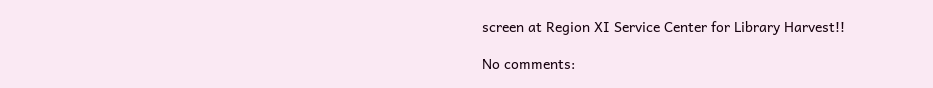screen at Region XI Service Center for Library Harvest!!

No comments: